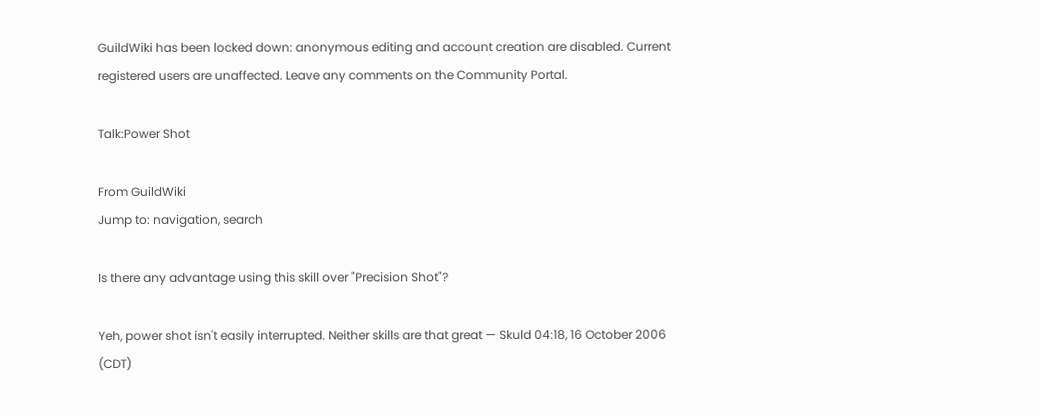GuildWiki has been locked down: anonymous editing and account creation are disabled. Current registered users are unaffected. Leave any comments on the Community Portal.

Talk:Power Shot

From GuildWiki
Jump to: navigation, search

Is there any advantage using this skill over "Precision Shot"?

Yeh, power shot isn't easily interrupted. Neither skills are that great — Skuld 04:18, 16 October 2006 (CDT)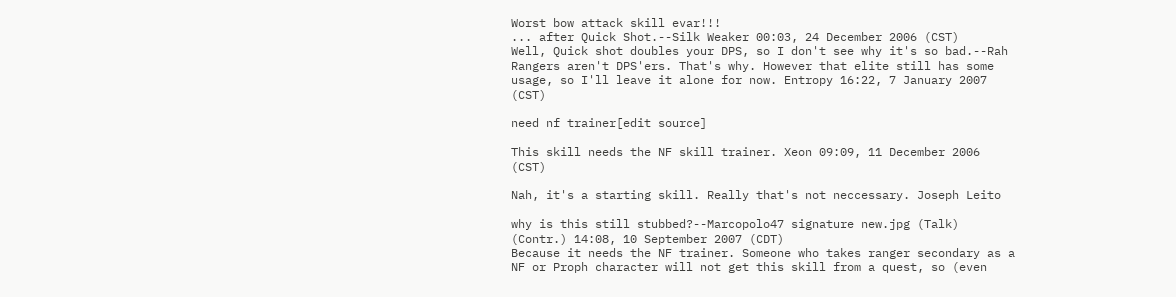Worst bow attack skill evar!!!
... after Quick Shot.--Silk Weaker 00:03, 24 December 2006 (CST)
Well, Quick shot doubles your DPS, so I don't see why it's so bad.--Rah
Rangers aren't DPS'ers. That's why. However that elite still has some usage, so I'll leave it alone for now. Entropy 16:22, 7 January 2007 (CST)

need nf trainer[edit source]

This skill needs the NF skill trainer. Xeon 09:09, 11 December 2006 (CST)

Nah, it's a starting skill. Really that's not neccessary. Joseph Leito

why is this still stubbed?--Marcopolo47 signature new.jpg (Talk) (Contr.) 14:08, 10 September 2007 (CDT)
Because it needs the NF trainer. Someone who takes ranger secondary as a NF or Proph character will not get this skill from a quest, so (even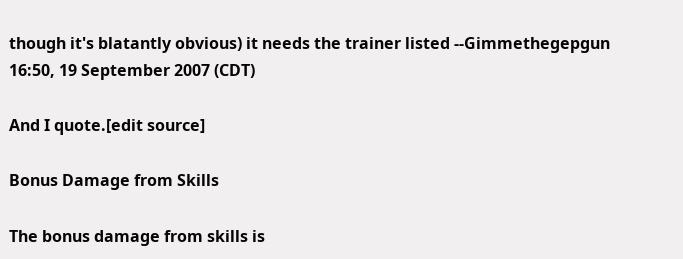though it's blatantly obvious) it needs the trainer listed --Gimmethegepgun 16:50, 19 September 2007 (CDT)

And I quote.[edit source]

Bonus Damage from Skills

The bonus damage from skills is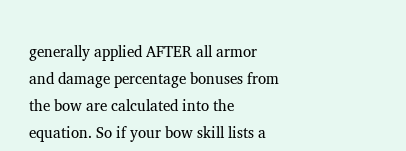generally applied AFTER all armor and damage percentage bonuses from the bow are calculated into the equation. So if your bow skill lists a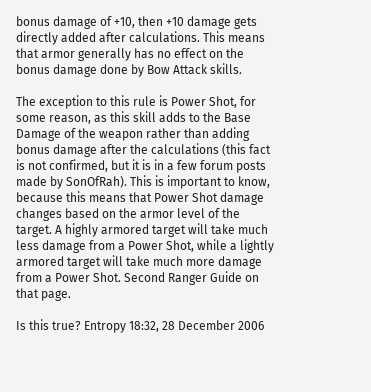bonus damage of +10, then +10 damage gets directly added after calculations. This means that armor generally has no effect on the bonus damage done by Bow Attack skills.

The exception to this rule is Power Shot, for some reason, as this skill adds to the Base Damage of the weapon rather than adding bonus damage after the calculations (this fact is not confirmed, but it is in a few forum posts made by SonOfRah). This is important to know, because this means that Power Shot damage changes based on the armor level of the target. A highly armored target will take much less damage from a Power Shot, while a lightly armored target will take much more damage from a Power Shot. Second Ranger Guide on that page.

Is this true? Entropy 18:32, 28 December 2006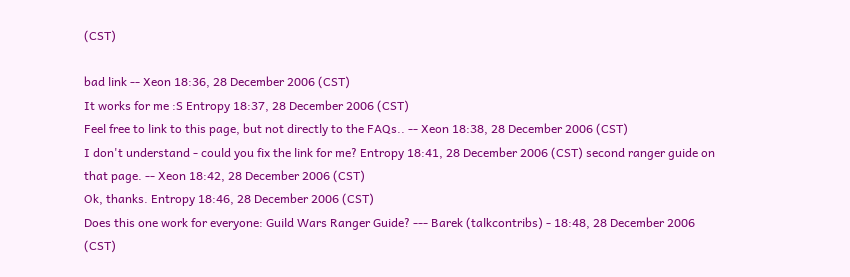(CST)

bad link -- Xeon 18:36, 28 December 2006 (CST)
It works for me :S Entropy 18:37, 28 December 2006 (CST)
Feel free to link to this page, but not directly to the FAQs.. -- Xeon 18:38, 28 December 2006 (CST)
I don't understand - could you fix the link for me? Entropy 18:41, 28 December 2006 (CST) second ranger guide on that page. -- Xeon 18:42, 28 December 2006 (CST)
Ok, thanks. Entropy 18:46, 28 December 2006 (CST)
Does this one work for everyone: Guild Wars Ranger Guide? --- Barek (talkcontribs) - 18:48, 28 December 2006 (CST)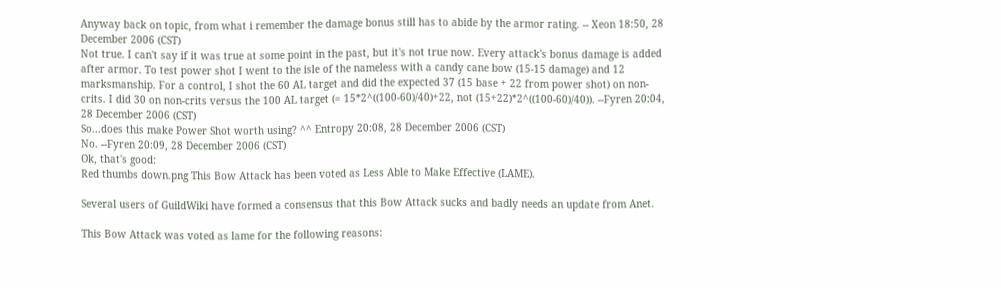Anyway back on topic, from what i remember the damage bonus still has to abide by the armor rating. -- Xeon 18:50, 28 December 2006 (CST)
Not true. I can't say if it was true at some point in the past, but it's not true now. Every attack's bonus damage is added after armor. To test power shot I went to the isle of the nameless with a candy cane bow (15-15 damage) and 12 marksmanship. For a control, I shot the 60 AL target and did the expected 37 (15 base + 22 from power shot) on non-crits. I did 30 on non-crits versus the 100 AL target (= 15*2^((100-60)/40)+22, not (15+22)*2^((100-60)/40)). --Fyren 20:04, 28 December 2006 (CST)
So...does this make Power Shot worth using? ^^ Entropy 20:08, 28 December 2006 (CST)
No. --Fyren 20:09, 28 December 2006 (CST)
Ok, that's good:
Red thumbs down.png This Bow Attack has been voted as Less Able to Make Effective (LAME).

Several users of GuildWiki have formed a consensus that this Bow Attack sucks and badly needs an update from Anet.

This Bow Attack was voted as lame for the following reasons: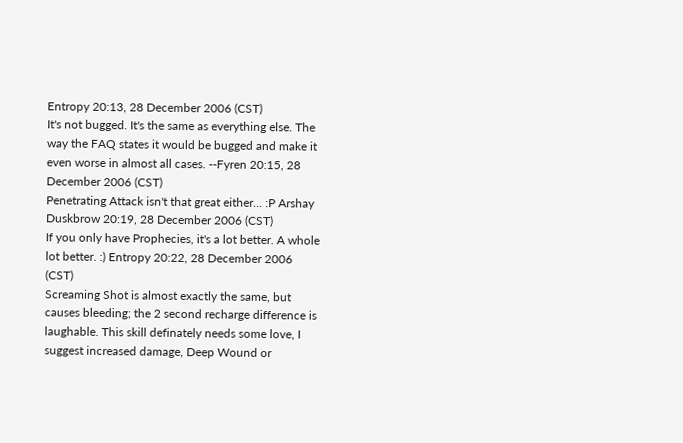Entropy 20:13, 28 December 2006 (CST)
It's not bugged. It's the same as everything else. The way the FAQ states it would be bugged and make it even worse in almost all cases. --Fyren 20:15, 28 December 2006 (CST)
Penetrating Attack isn't that great either... :P Arshay Duskbrow 20:19, 28 December 2006 (CST)
If you only have Prophecies, it's a lot better. A whole lot better. :) Entropy 20:22, 28 December 2006 (CST)
Screaming Shot is almost exactly the same, but causes bleeding; the 2 second recharge difference is laughable. This skill definately needs some love, I suggest increased damage, Deep Wound or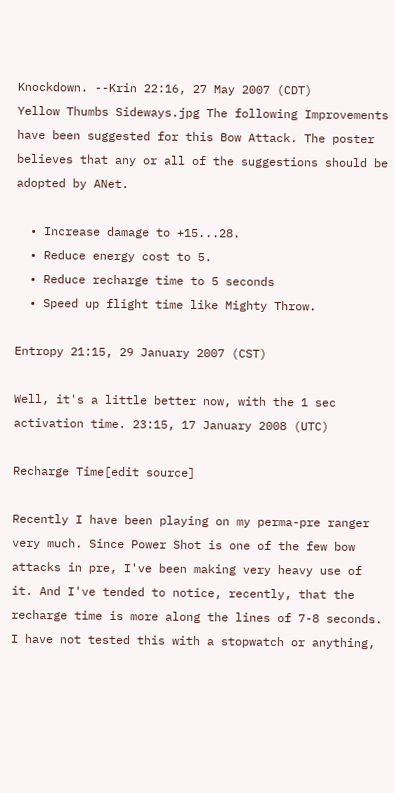Knockdown. --Krin 22:16, 27 May 2007 (CDT)
Yellow Thumbs Sideways.jpg The following Improvements have been suggested for this Bow Attack. The poster believes that any or all of the suggestions should be adopted by ANet.

  • Increase damage to +15...28.
  • Reduce energy cost to 5.
  • Reduce recharge time to 5 seconds
  • Speed up flight time like Mighty Throw.

Entropy 21:15, 29 January 2007 (CST)

Well, it's a little better now, with the 1 sec activation time. 23:15, 17 January 2008 (UTC)

Recharge Time[edit source]

Recently I have been playing on my perma-pre ranger very much. Since Power Shot is one of the few bow attacks in pre, I've been making very heavy use of it. And I've tended to notice, recently, that the recharge time is more along the lines of 7-8 seconds. I have not tested this with a stopwatch or anything,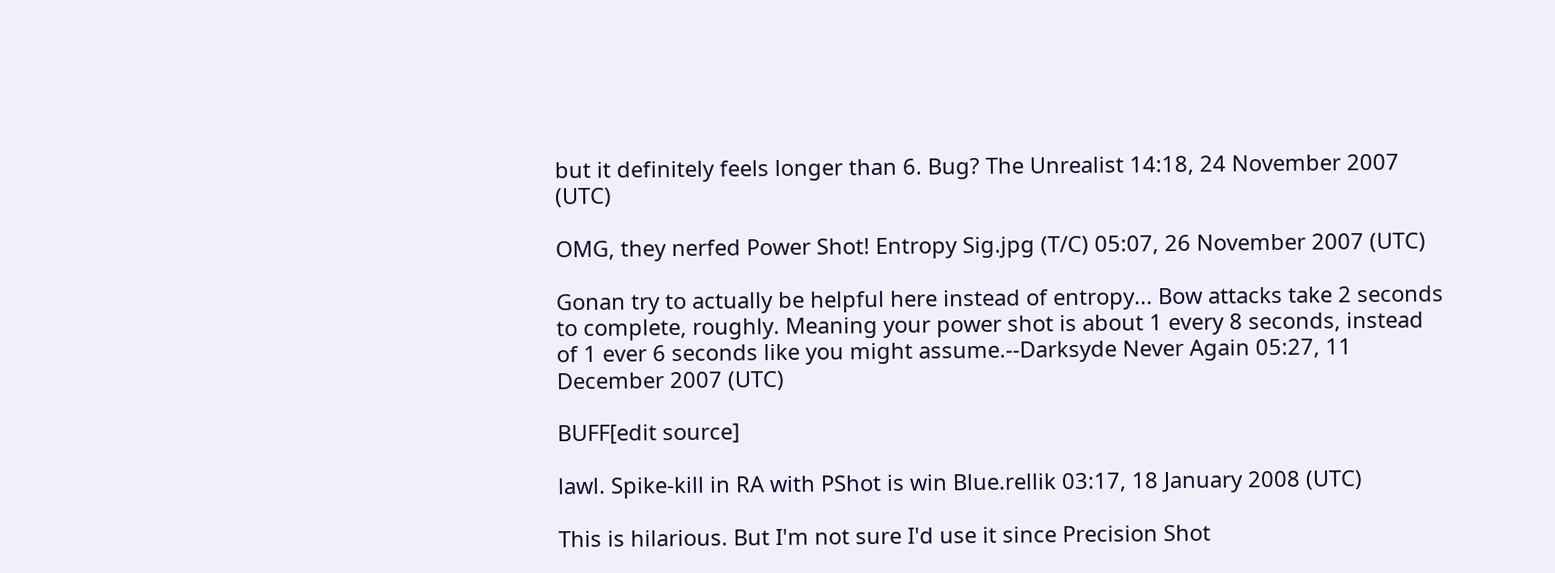but it definitely feels longer than 6. Bug? The Unrealist 14:18, 24 November 2007 (UTC)

OMG, they nerfed Power Shot! Entropy Sig.jpg (T/C) 05:07, 26 November 2007 (UTC)

Gonan try to actually be helpful here instead of entropy... Bow attacks take 2 seconds to complete, roughly. Meaning your power shot is about 1 every 8 seconds, instead of 1 ever 6 seconds like you might assume.--Darksyde Never Again 05:27, 11 December 2007 (UTC)

BUFF[edit source]

lawl. Spike-kill in RA with PShot is win Blue.rellik 03:17, 18 January 2008 (UTC)

This is hilarious. But I'm not sure I'd use it since Precision Shot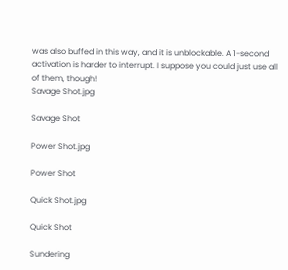was also buffed in this way, and it is unblockable. A 1-second activation is harder to interrupt. I suppose you could just use all of them, though!
Savage Shot.jpg

Savage Shot

Power Shot.jpg

Power Shot

Quick Shot.jpg

Quick Shot

Sundering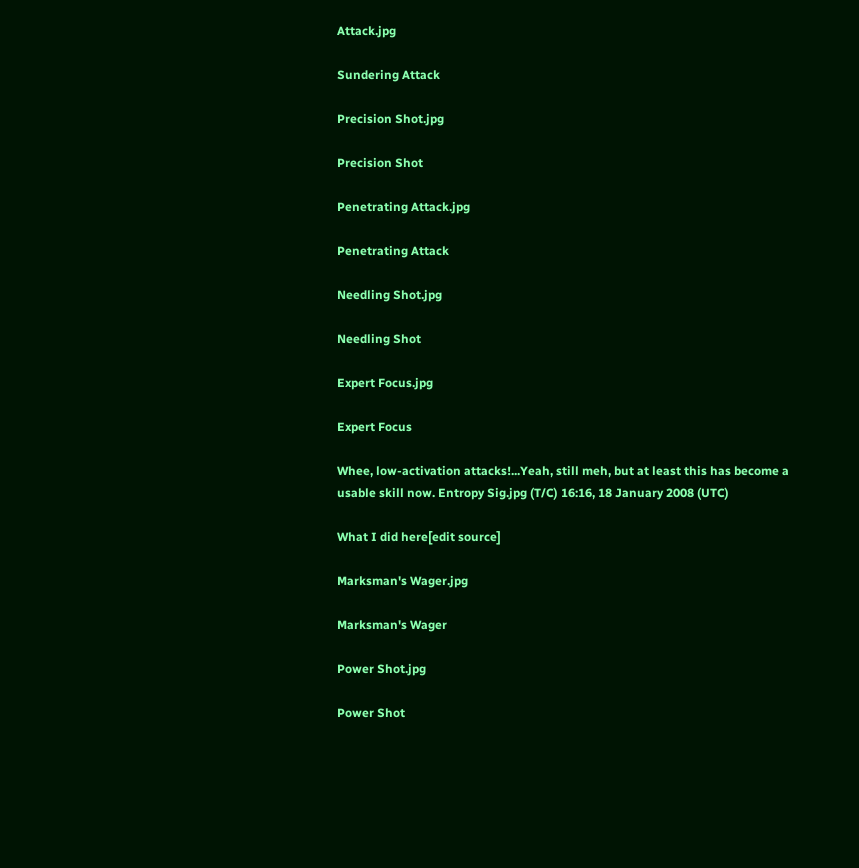Attack.jpg

Sundering Attack

Precision Shot.jpg

Precision Shot

Penetrating Attack.jpg

Penetrating Attack

Needling Shot.jpg

Needling Shot

Expert Focus.jpg

Expert Focus

Whee, low-activation attacks!...Yeah, still meh, but at least this has become a usable skill now. Entropy Sig.jpg (T/C) 16:16, 18 January 2008 (UTC)

What I did here[edit source]

Marksman's Wager.jpg

Marksman's Wager

Power Shot.jpg

Power Shot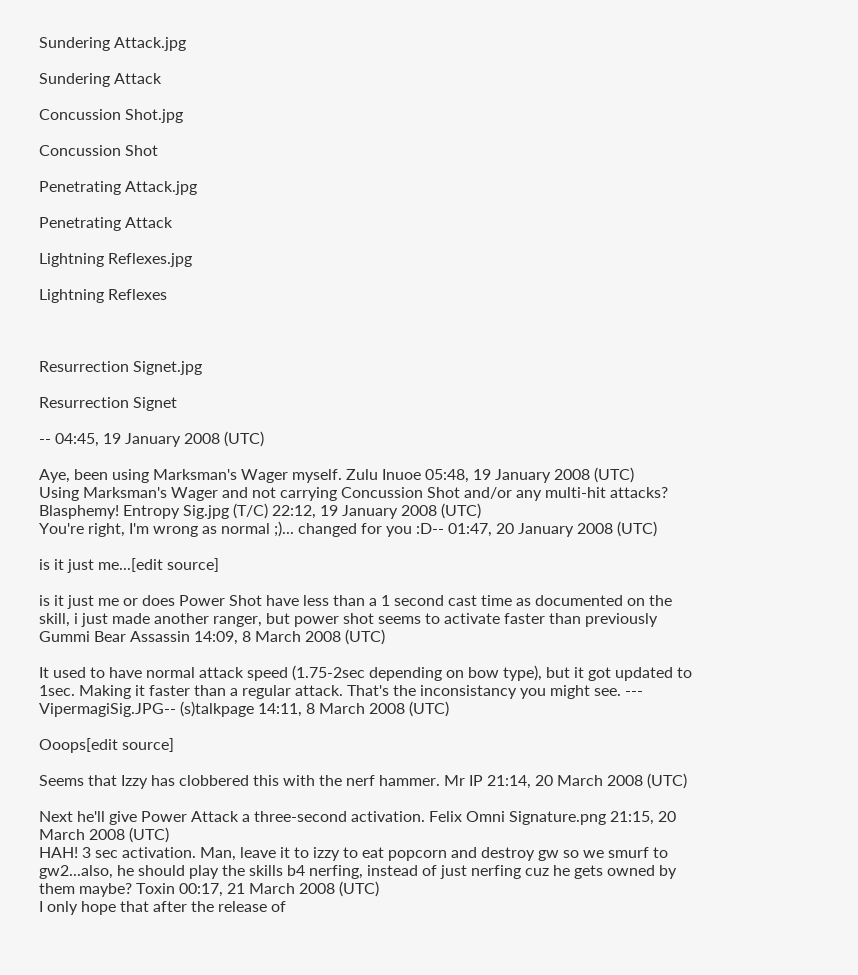Sundering Attack.jpg

Sundering Attack

Concussion Shot.jpg

Concussion Shot

Penetrating Attack.jpg

Penetrating Attack

Lightning Reflexes.jpg

Lightning Reflexes



Resurrection Signet.jpg

Resurrection Signet

-- 04:45, 19 January 2008 (UTC)

Aye, been using Marksman's Wager myself. Zulu Inuoe 05:48, 19 January 2008 (UTC)
Using Marksman's Wager and not carrying Concussion Shot and/or any multi-hit attacks? Blasphemy! Entropy Sig.jpg (T/C) 22:12, 19 January 2008 (UTC)
You're right, I'm wrong as normal ;)... changed for you :D-- 01:47, 20 January 2008 (UTC)

is it just me...[edit source]

is it just me or does Power Shot have less than a 1 second cast time as documented on the skill, i just made another ranger, but power shot seems to activate faster than previously Gummi Bear Assassin 14:09, 8 March 2008 (UTC)

It used to have normal attack speed (1.75-2sec depending on bow type), but it got updated to 1sec. Making it faster than a regular attack. That's the inconsistancy you might see. --- VipermagiSig.JPG-- (s)talkpage 14:11, 8 March 2008 (UTC)

Ooops[edit source]

Seems that Izzy has clobbered this with the nerf hammer. Mr IP 21:14, 20 March 2008 (UTC)

Next he'll give Power Attack a three-second activation. Felix Omni Signature.png 21:15, 20 March 2008 (UTC)
HAH! 3 sec activation. Man, leave it to izzy to eat popcorn and destroy gw so we smurf to gw2...also, he should play the skills b4 nerfing, instead of just nerfing cuz he gets owned by them maybe? Toxin 00:17, 21 March 2008 (UTC)
I only hope that after the release of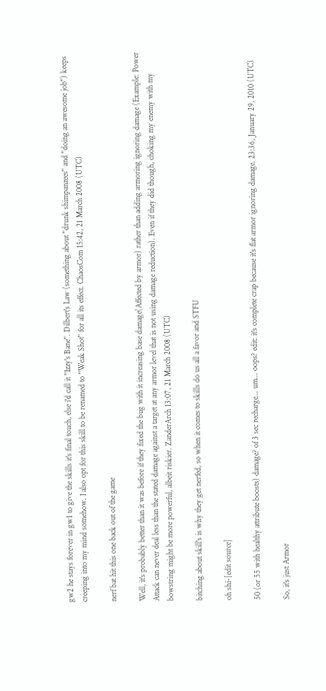gw2 he stays forever in gw1 to give the skills it's final touch, else i'd call it "Izzy's Bane". Dilbert's Law (something about "drunk shimpanzees" and "doing an awesome job") keeps creeping into my mind somehow. I also opt for this skill to be renamed to "Weak Shot" for all its effect. ChaosCom 15:42, 21 March 2008 (UTC)

nerf bat hit this one back out of the game

Well, it's probably better than it was before if they fixed the bug with it increasing base damage(Affected by armor) rather than adding armoring ignoring damage (Example: Power Attack can never deal less than the stated damage against a target at any armor level that is not using damage reduction). Even if they did though, choking my enemy with my bowstring might be more powerful, albeit riskier. ZanderArch 13:07, 21 March 2008 (UTC)

bitching about skill's is why they get nerfed, so when it comes to skills do us all a favor and STFU

oh shi-[edit source]

50 (or 55 with healthy attribute boosts) damage? of 3 sec recharge... um... oops? edit: it's complete crap because it's flat armor ignoring damage. 23:36, January 29, 2010 (UTC)

So, it's just Armor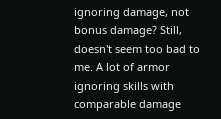ignoring damage, not bonus damage? Still, doesn't seem too bad to me. A lot of armor ignoring skills with comparable damage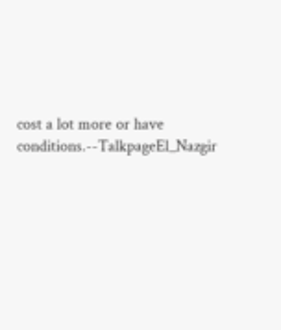cost a lot more or have conditions.--TalkpageEl_Nazgir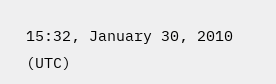15:32, January 30, 2010 (UTC)